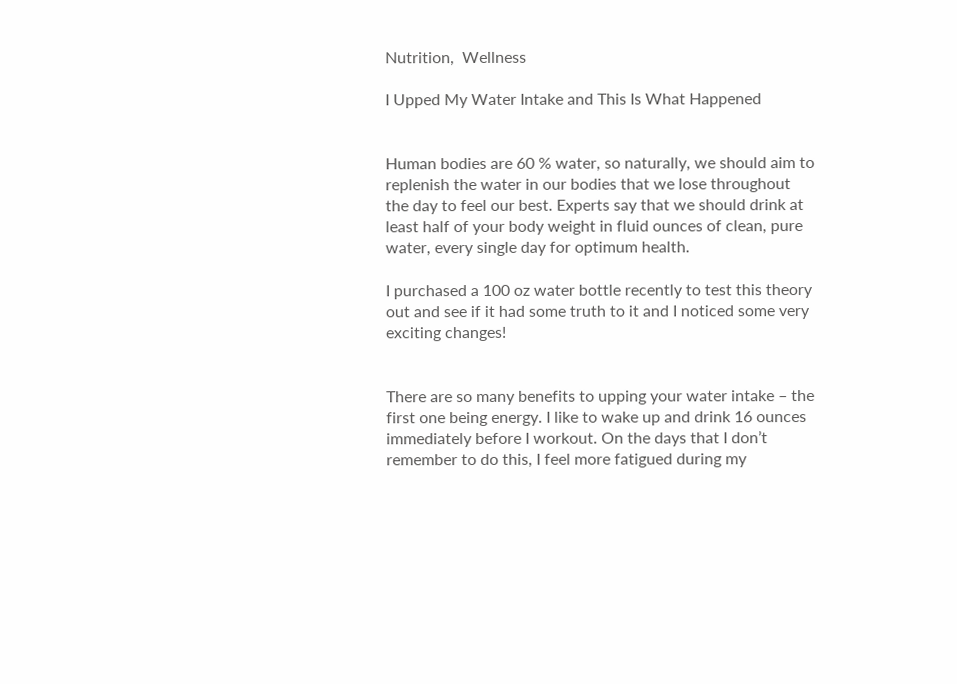Nutrition,  Wellness

I Upped My Water Intake and This Is What Happened


Human bodies are 60 % water, so naturally, we should aim to replenish the water in our bodies that we lose throughout the day to feel our best. Experts say that we should drink at least half of your body weight in fluid ounces of clean, pure water, every single day for optimum health.

I purchased a 100 oz water bottle recently to test this theory out and see if it had some truth to it and I noticed some very exciting changes!


There are so many benefits to upping your water intake – the first one being energy. I like to wake up and drink 16 ounces immediately before I workout. On the days that I don’t remember to do this, I feel more fatigued during my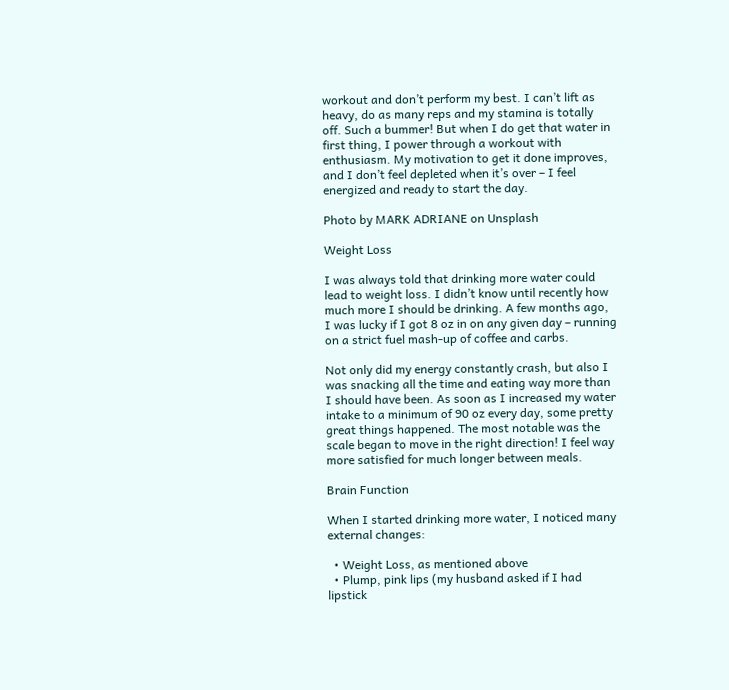workout and don’t perform my best. I can’t lift as heavy, do as many reps and my stamina is totally off. Such a bummer! But when I do get that water in first thing, I power through a workout with enthusiasm. My motivation to get it done improves, and I don’t feel depleted when it’s over – I feel energized and ready to start the day.

Photo by MARK ADRIANE on Unsplash

Weight Loss

I was always told that drinking more water could lead to weight loss. I didn’t know until recently how much more I should be drinking. A few months ago, I was lucky if I got 8 oz in on any given day – running on a strict fuel mash-up of coffee and carbs.

Not only did my energy constantly crash, but also I was snacking all the time and eating way more than I should have been. As soon as I increased my water intake to a minimum of 90 oz every day, some pretty great things happened. The most notable was the scale began to move in the right direction! I feel way more satisfied for much longer between meals.

Brain Function

When I started drinking more water, I noticed many external changes:

  • Weight Loss, as mentioned above
  • Plump, pink lips (my husband asked if I had lipstick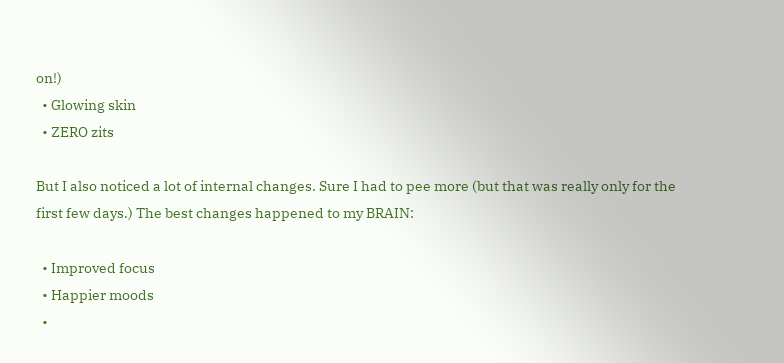on!)
  • Glowing skin
  • ZERO zits

But I also noticed a lot of internal changes. Sure I had to pee more (but that was really only for the first few days.) The best changes happened to my BRAIN:

  • Improved focus
  • Happier moods
  •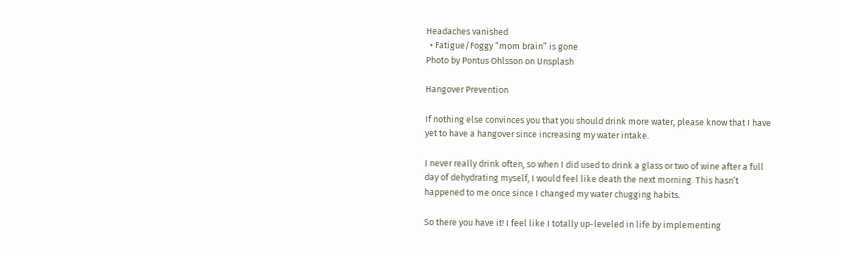Headaches vanished
  • Fatigue/Foggy “mom brain” is gone
Photo by Pontus Ohlsson on Unsplash

Hangover Prevention

If nothing else convinces you that you should drink more water, please know that I have yet to have a hangover since increasing my water intake.

I never really drink often, so when I did used to drink a glass or two of wine after a full day of dehydrating myself, I would feel like death the next morning. This hasn’t happened to me once since I changed my water chugging habits.

So there you have it! I feel like I totally up-leveled in life by implementing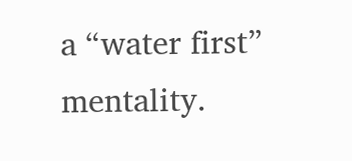a “water first” mentality.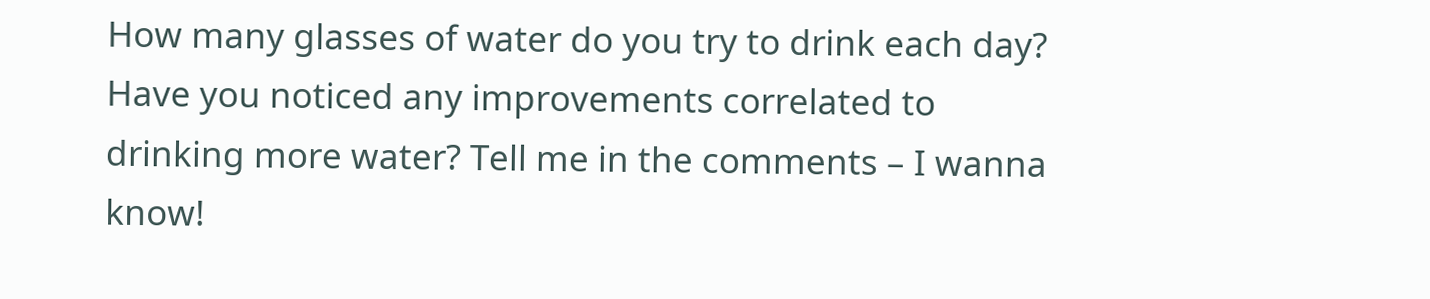How many glasses of water do you try to drink each day? Have you noticed any improvements correlated to drinking more water? Tell me in the comments – I wanna know!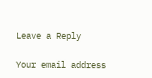Leave a Reply

Your email address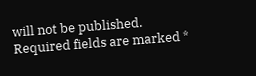will not be published. Required fields are marked *